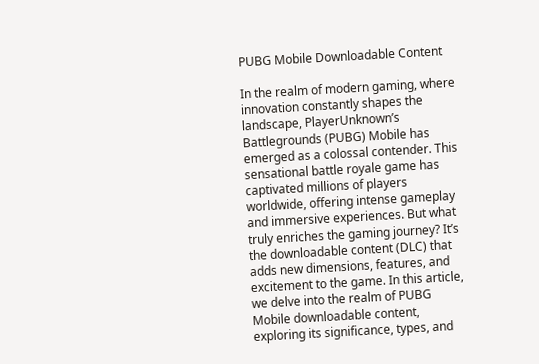PUBG Mobile Downloadable Content

In the realm of modern gaming, where innovation constantly shapes the landscape, PlayerUnknown’s Battlegrounds (PUBG) Mobile has emerged as a colossal contender. This sensational battle royale game has captivated millions of players worldwide, offering intense gameplay and immersive experiences. But what truly enriches the gaming journey? It’s the downloadable content (DLC) that adds new dimensions, features, and excitement to the game. In this article, we delve into the realm of PUBG Mobile downloadable content, exploring its significance, types, and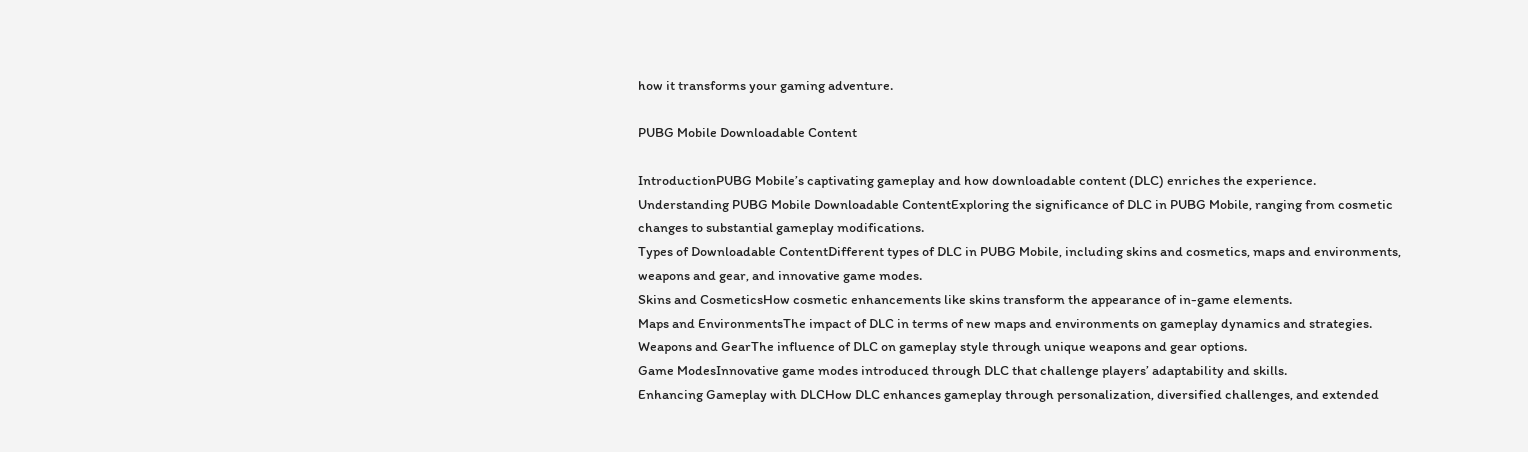how it transforms your gaming adventure.

PUBG Mobile Downloadable Content

IntroductionPUBG Mobile’s captivating gameplay and how downloadable content (DLC) enriches the experience.
Understanding PUBG Mobile Downloadable ContentExploring the significance of DLC in PUBG Mobile, ranging from cosmetic changes to substantial gameplay modifications.
Types of Downloadable ContentDifferent types of DLC in PUBG Mobile, including skins and cosmetics, maps and environments, weapons and gear, and innovative game modes.
Skins and CosmeticsHow cosmetic enhancements like skins transform the appearance of in-game elements.
Maps and EnvironmentsThe impact of DLC in terms of new maps and environments on gameplay dynamics and strategies.
Weapons and GearThe influence of DLC on gameplay style through unique weapons and gear options.
Game ModesInnovative game modes introduced through DLC that challenge players’ adaptability and skills.
Enhancing Gameplay with DLCHow DLC enhances gameplay through personalization, diversified challenges, and extended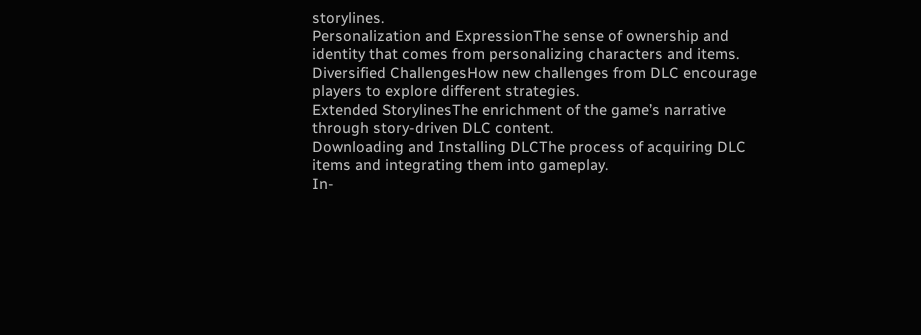storylines.
Personalization and ExpressionThe sense of ownership and identity that comes from personalizing characters and items.
Diversified ChallengesHow new challenges from DLC encourage players to explore different strategies.
Extended StorylinesThe enrichment of the game’s narrative through story-driven DLC content.
Downloading and Installing DLCThe process of acquiring DLC items and integrating them into gameplay.
In-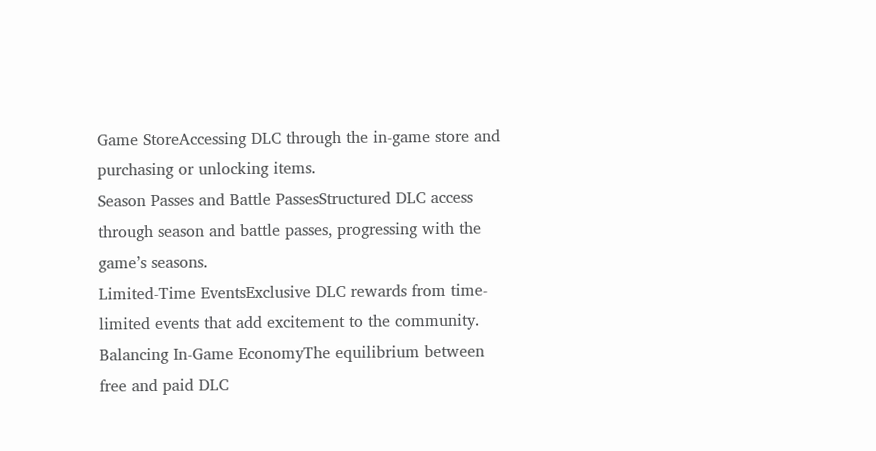Game StoreAccessing DLC through the in-game store and purchasing or unlocking items.
Season Passes and Battle PassesStructured DLC access through season and battle passes, progressing with the game’s seasons.
Limited-Time EventsExclusive DLC rewards from time-limited events that add excitement to the community.
Balancing In-Game EconomyThe equilibrium between free and paid DLC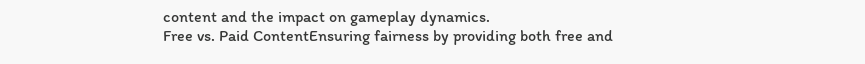content and the impact on gameplay dynamics.
Free vs. Paid ContentEnsuring fairness by providing both free and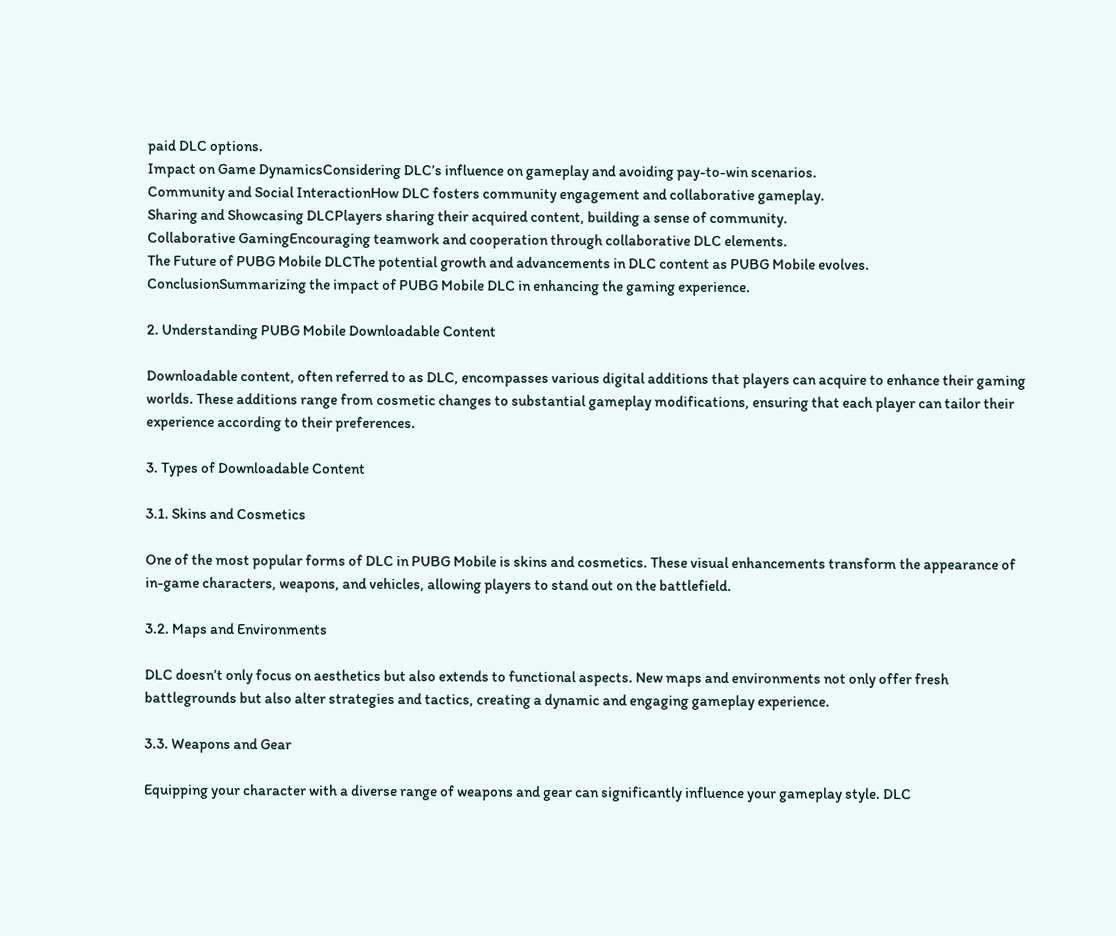paid DLC options.
Impact on Game DynamicsConsidering DLC’s influence on gameplay and avoiding pay-to-win scenarios.
Community and Social InteractionHow DLC fosters community engagement and collaborative gameplay.
Sharing and Showcasing DLCPlayers sharing their acquired content, building a sense of community.
Collaborative GamingEncouraging teamwork and cooperation through collaborative DLC elements.
The Future of PUBG Mobile DLCThe potential growth and advancements in DLC content as PUBG Mobile evolves.
ConclusionSummarizing the impact of PUBG Mobile DLC in enhancing the gaming experience.

2. Understanding PUBG Mobile Downloadable Content

Downloadable content, often referred to as DLC, encompasses various digital additions that players can acquire to enhance their gaming worlds. These additions range from cosmetic changes to substantial gameplay modifications, ensuring that each player can tailor their experience according to their preferences.

3. Types of Downloadable Content

3.1. Skins and Cosmetics

One of the most popular forms of DLC in PUBG Mobile is skins and cosmetics. These visual enhancements transform the appearance of in-game characters, weapons, and vehicles, allowing players to stand out on the battlefield.

3.2. Maps and Environments

DLC doesn’t only focus on aesthetics but also extends to functional aspects. New maps and environments not only offer fresh battlegrounds but also alter strategies and tactics, creating a dynamic and engaging gameplay experience.

3.3. Weapons and Gear

Equipping your character with a diverse range of weapons and gear can significantly influence your gameplay style. DLC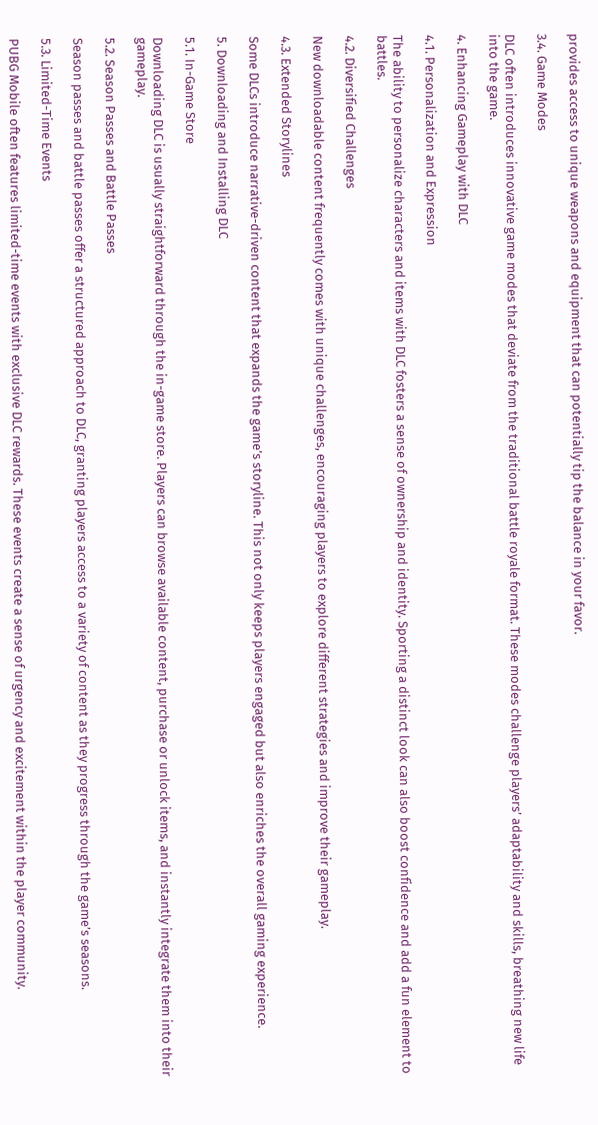provides access to unique weapons and equipment that can potentially tip the balance in your favor.

3.4. Game Modes

DLC often introduces innovative game modes that deviate from the traditional battle royale format. These modes challenge players’ adaptability and skills, breathing new life into the game.

4. Enhancing Gameplay with DLC

4.1. Personalization and Expression

The ability to personalize characters and items with DLC fosters a sense of ownership and identity. Sporting a distinct look can also boost confidence and add a fun element to battles.

4.2. Diversified Challenges

New downloadable content frequently comes with unique challenges, encouraging players to explore different strategies and improve their gameplay.

4.3. Extended Storylines

Some DLCs introduce narrative-driven content that expands the game’s storyline. This not only keeps players engaged but also enriches the overall gaming experience.

5. Downloading and Installing DLC

5.1. In-Game Store

Downloading DLC is usually straightforward through the in-game store. Players can browse available content, purchase or unlock items, and instantly integrate them into their gameplay.

5.2. Season Passes and Battle Passes

Season passes and battle passes offer a structured approach to DLC, granting players access to a variety of content as they progress through the game’s seasons.

5.3. Limited-Time Events

PUBG Mobile often features limited-time events with exclusive DLC rewards. These events create a sense of urgency and excitement within the player community.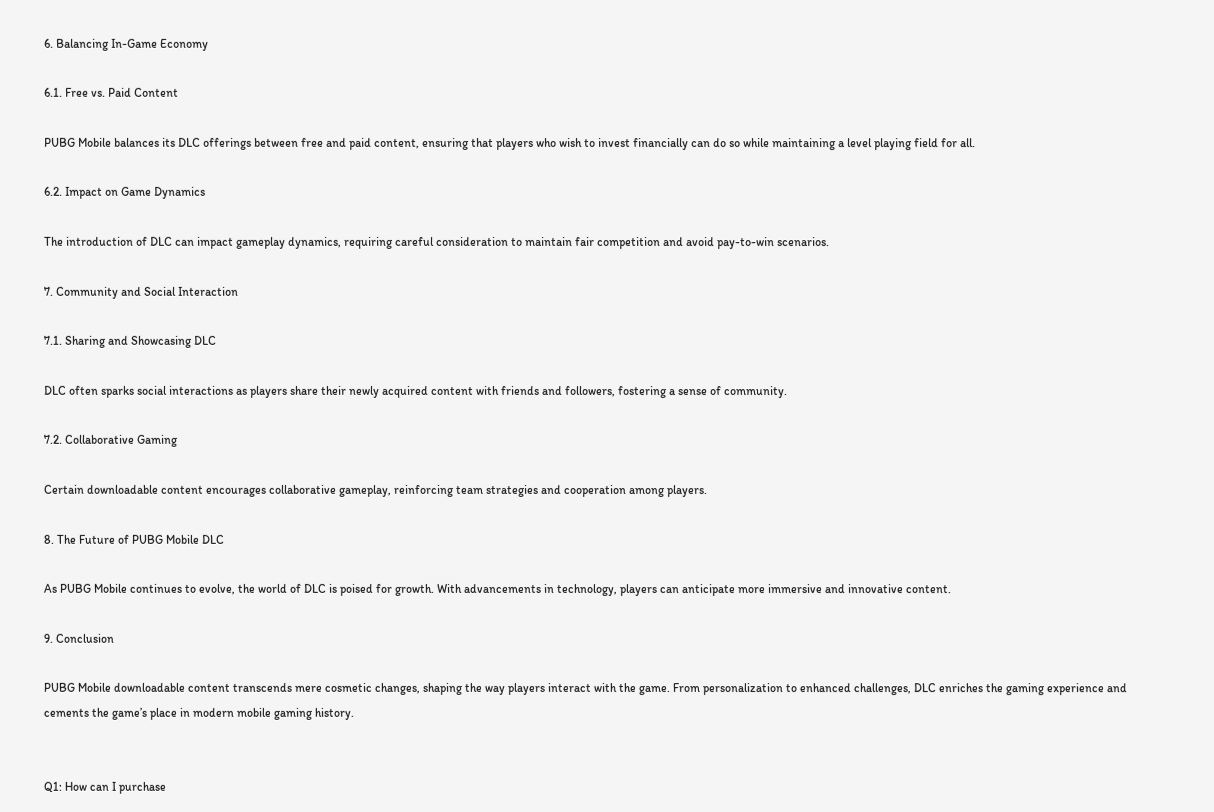6. Balancing In-Game Economy

6.1. Free vs. Paid Content

PUBG Mobile balances its DLC offerings between free and paid content, ensuring that players who wish to invest financially can do so while maintaining a level playing field for all.

6.2. Impact on Game Dynamics

The introduction of DLC can impact gameplay dynamics, requiring careful consideration to maintain fair competition and avoid pay-to-win scenarios.

7. Community and Social Interaction

7.1. Sharing and Showcasing DLC

DLC often sparks social interactions as players share their newly acquired content with friends and followers, fostering a sense of community.

7.2. Collaborative Gaming

Certain downloadable content encourages collaborative gameplay, reinforcing team strategies and cooperation among players.

8. The Future of PUBG Mobile DLC

As PUBG Mobile continues to evolve, the world of DLC is poised for growth. With advancements in technology, players can anticipate more immersive and innovative content.

9. Conclusion

PUBG Mobile downloadable content transcends mere cosmetic changes, shaping the way players interact with the game. From personalization to enhanced challenges, DLC enriches the gaming experience and cements the game’s place in modern mobile gaming history.


Q1: How can I purchase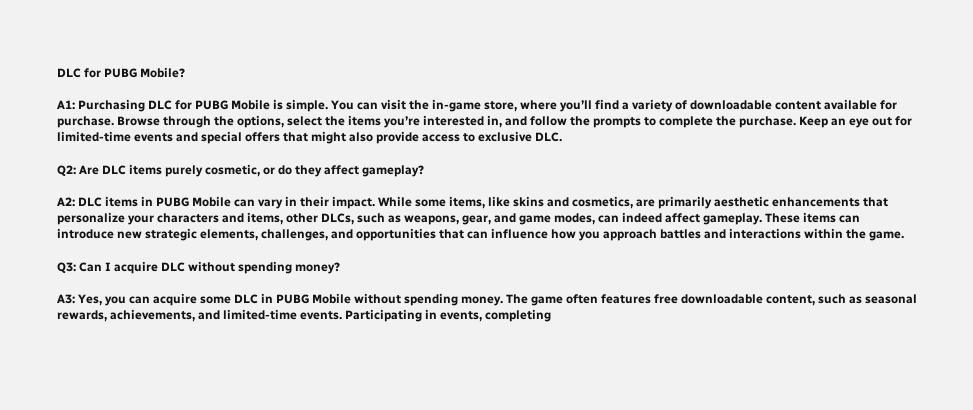DLC for PUBG Mobile?

A1: Purchasing DLC for PUBG Mobile is simple. You can visit the in-game store, where you’ll find a variety of downloadable content available for purchase. Browse through the options, select the items you’re interested in, and follow the prompts to complete the purchase. Keep an eye out for limited-time events and special offers that might also provide access to exclusive DLC.

Q2: Are DLC items purely cosmetic, or do they affect gameplay?

A2: DLC items in PUBG Mobile can vary in their impact. While some items, like skins and cosmetics, are primarily aesthetic enhancements that personalize your characters and items, other DLCs, such as weapons, gear, and game modes, can indeed affect gameplay. These items can introduce new strategic elements, challenges, and opportunities that can influence how you approach battles and interactions within the game.

Q3: Can I acquire DLC without spending money?

A3: Yes, you can acquire some DLC in PUBG Mobile without spending money. The game often features free downloadable content, such as seasonal rewards, achievements, and limited-time events. Participating in events, completing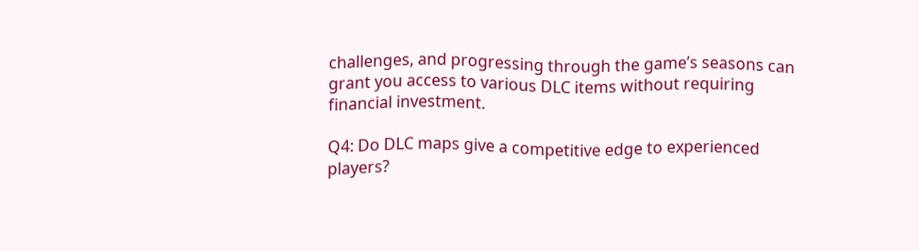challenges, and progressing through the game’s seasons can grant you access to various DLC items without requiring financial investment.

Q4: Do DLC maps give a competitive edge to experienced players?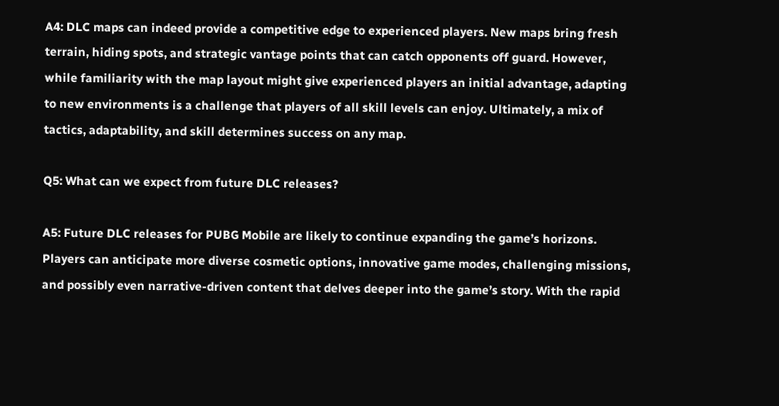A4: DLC maps can indeed provide a competitive edge to experienced players. New maps bring fresh terrain, hiding spots, and strategic vantage points that can catch opponents off guard. However, while familiarity with the map layout might give experienced players an initial advantage, adapting to new environments is a challenge that players of all skill levels can enjoy. Ultimately, a mix of tactics, adaptability, and skill determines success on any map.

Q5: What can we expect from future DLC releases?

A5: Future DLC releases for PUBG Mobile are likely to continue expanding the game’s horizons. Players can anticipate more diverse cosmetic options, innovative game modes, challenging missions, and possibly even narrative-driven content that delves deeper into the game’s story. With the rapid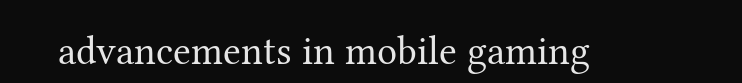advancements in mobile gaming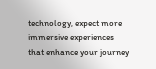technology, expect more immersive experiences that enhance your journey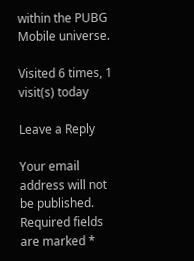within the PUBG Mobile universe.

Visited 6 times, 1 visit(s) today

Leave a Reply

Your email address will not be published. Required fields are marked *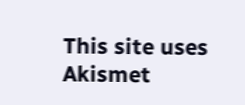This site uses Akismet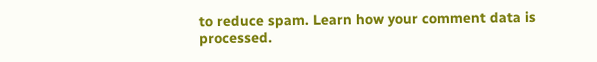to reduce spam. Learn how your comment data is processed.